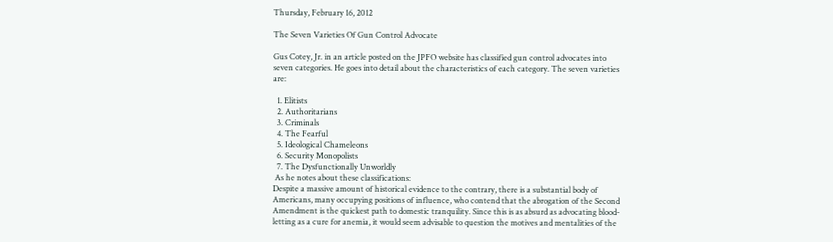Thursday, February 16, 2012

The Seven Varieties Of Gun Control Advocate

Gus Cotey, Jr. in an article posted on the JPFO website has classified gun control advocates into seven categories. He goes into detail about the characteristics of each category. The seven varieties are:

  1. Elitists
  2. Authoritarians
  3. Criminals
  4. The Fearful
  5. Ideological Chameleons
  6. Security Monopolists
  7. The Dysfunctionally Unworldly
 As he notes about these classifications:
Despite a massive amount of historical evidence to the contrary, there is a substantial body of Americans, many occupying positions of influence, who contend that the abrogation of the Second Amendment is the quickest path to domestic tranquility. Since this is as absurd as advocating blood-letting as a cure for anemia, it would seem advisable to question the motives and mentalities of the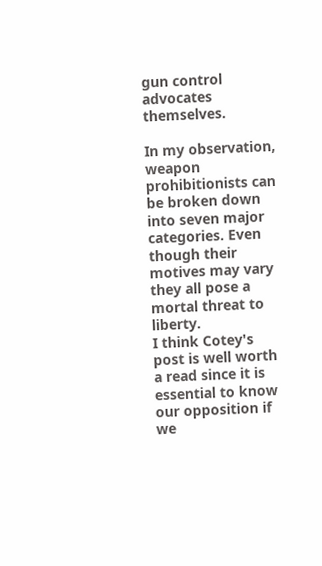gun control advocates themselves.

In my observation, weapon prohibitionists can be broken down into seven major categories. Even though their motives may vary they all pose a mortal threat to liberty.
I think Cotey's post is well worth a read since it is essential to know our opposition if we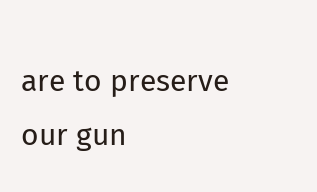are to preserve our gun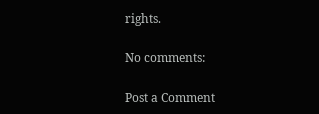rights.

No comments:

Post a Comment